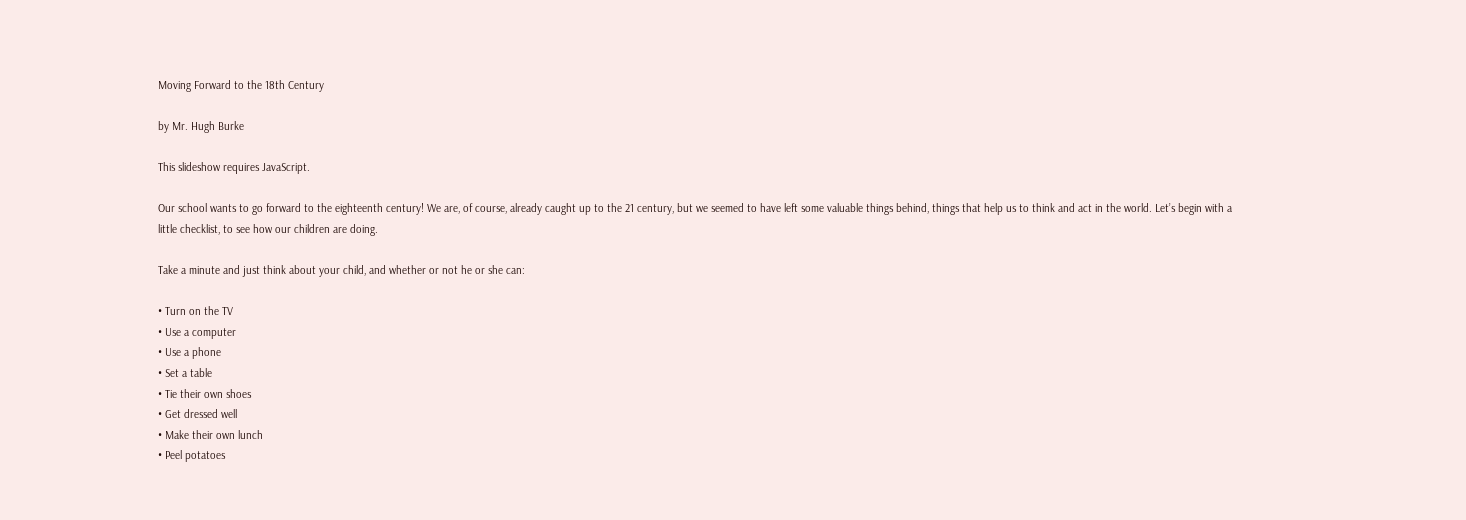Moving Forward to the 18th Century

by Mr. Hugh Burke

This slideshow requires JavaScript.

Our school wants to go forward to the eighteenth century! We are, of course, already caught up to the 21 century, but we seemed to have left some valuable things behind, things that help us to think and act in the world. Let’s begin with a little checklist, to see how our children are doing.

Take a minute and just think about your child, and whether or not he or she can:

• Turn on the TV
• Use a computer
• Use a phone
• Set a table
• Tie their own shoes
• Get dressed well
• Make their own lunch
• Peel potatoes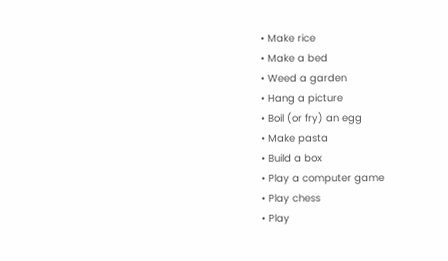• Make rice
• Make a bed
• Weed a garden
• Hang a picture
• Boil (or fry) an egg
• Make pasta
• Build a box
• Play a computer game
• Play chess
• Play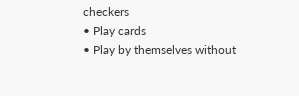checkers
• Play cards
• Play by themselves without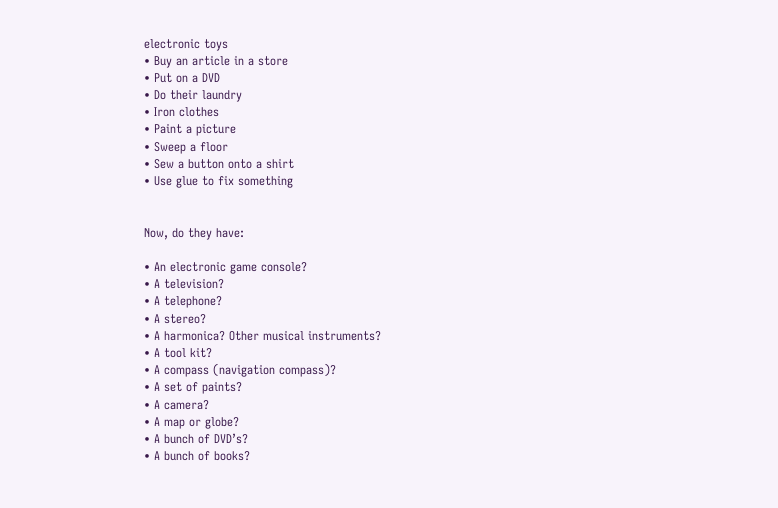electronic toys
• Buy an article in a store
• Put on a DVD
• Do their laundry
• Iron clothes
• Paint a picture
• Sweep a floor
• Sew a button onto a shirt
• Use glue to fix something


Now, do they have:

• An electronic game console?
• A television?
• A telephone?
• A stereo?
• A harmonica? Other musical instruments?
• A tool kit?
• A compass (navigation compass)?
• A set of paints?
• A camera?
• A map or globe?
• A bunch of DVD’s?
• A bunch of books?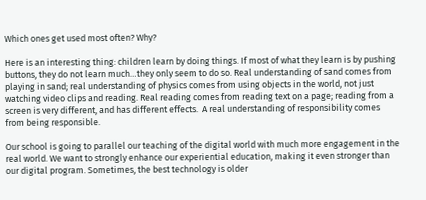Which ones get used most often? Why?

Here is an interesting thing: children learn by doing things. If most of what they learn is by pushing buttons, they do not learn much…they only seem to do so. Real understanding of sand comes from playing in sand; real understanding of physics comes from using objects in the world, not just watching video clips and reading. Real reading comes from reading text on a page; reading from a screen is very different, and has different effects.  A real understanding of responsibility comes from being responsible.

Our school is going to parallel our teaching of the digital world with much more engagement in the real world. We want to strongly enhance our experiential education, making it even stronger than our digital program. Sometimes, the best technology is older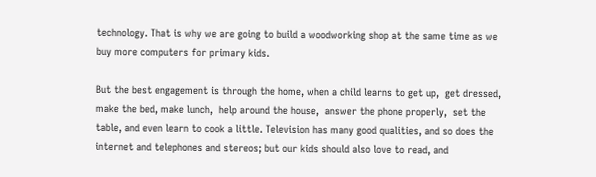technology. That is why we are going to build a woodworking shop at the same time as we buy more computers for primary kids.

But the best engagement is through the home, when a child learns to get up,  get dressed, make the bed, make lunch,  help around the house,  answer the phone properly,  set the table, and even learn to cook a little. Television has many good qualities, and so does the internet and telephones and stereos; but our kids should also love to read, and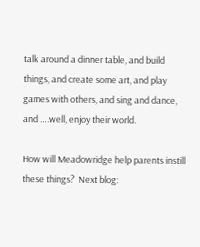talk around a dinner table, and build things, and create some art, and play games with others, and sing and dance, and ….well, enjoy their world.

How will Meadowridge help parents instill these things?  Next blog: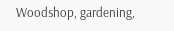Woodshop, gardening,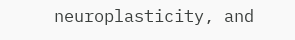neuroplasticity, and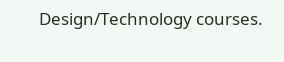Design/Technology courses.